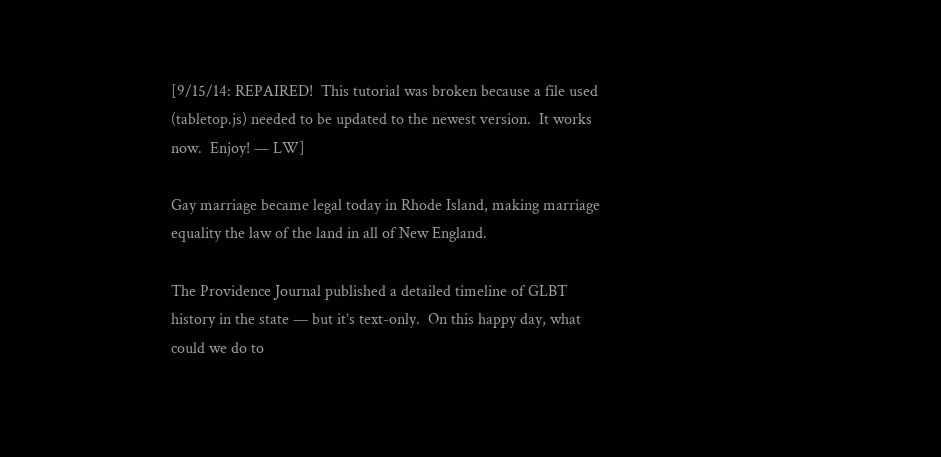[9/15/14: REPAIRED!  This tutorial was broken because a file used (tabletop.js) needed to be updated to the newest version.  It works now.  Enjoy! — LW]

Gay marriage became legal today in Rhode Island, making marriage equality the law of the land in all of New England.

The Providence Journal published a detailed timeline of GLBT history in the state — but it’s text-only.  On this happy day, what could we do to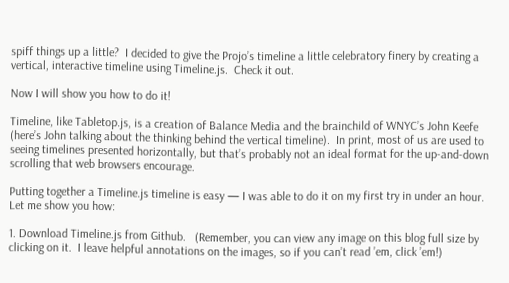spiff things up a little?  I decided to give the Projo’s timeline a little celebratory finery by creating a vertical, interactive timeline using Timeline.js.  Check it out.

Now I will show you how to do it!

Timeline, like Tabletop.js, is a creation of Balance Media and the brainchild of WNYC’s John Keefe (here’s John talking about the thinking behind the vertical timeline).  In print, most of us are used to seeing timelines presented horizontally, but that’s probably not an ideal format for the up-and-down scrolling that web browsers encourage.

Putting together a Timeline.js timeline is easy — I was able to do it on my first try in under an hour.  Let me show you how:

1. Download Timeline.js from Github.   (Remember, you can view any image on this blog full size by clicking on it.  I leave helpful annotations on the images, so if you can’t read ’em, click ’em!)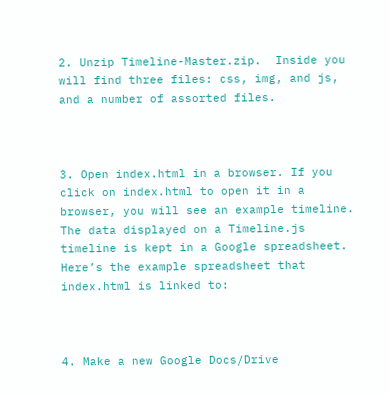2. Unzip Timeline-Master.zip.  Inside you will find three files: css, img, and js, and a number of assorted files.



3. Open index.html in a browser. If you click on index.html to open it in a browser, you will see an example timeline. The data displayed on a Timeline.js timeline is kept in a Google spreadsheet.  Here’s the example spreadsheet that index.html is linked to:



4. Make a new Google Docs/Drive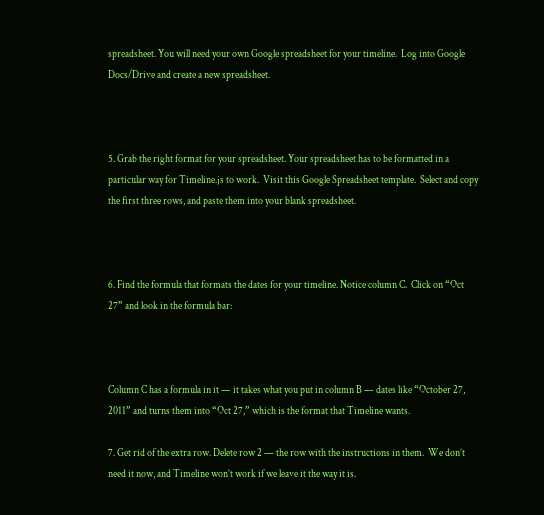spreadsheet. You will need your own Google spreadsheet for your timeline.  Log into Google Docs/Drive and create a new spreadsheet.



5. Grab the right format for your spreadsheet. Your spreadsheet has to be formatted in a particular way for Timeline.js to work.  Visit this Google Spreadsheet template.  Select and copy the first three rows, and paste them into your blank spreadsheet.



6. Find the formula that formats the dates for your timeline. Notice column C.  Click on “Oct 27” and look in the formula bar:



Column C has a formula in it — it takes what you put in column B — dates like “October 27, 2011” and turns them into “Oct 27,” which is the format that Timeline wants.

7. Get rid of the extra row. Delete row 2 — the row with the instructions in them.  We don’t need it now, and Timeline won’t work if we leave it the way it is.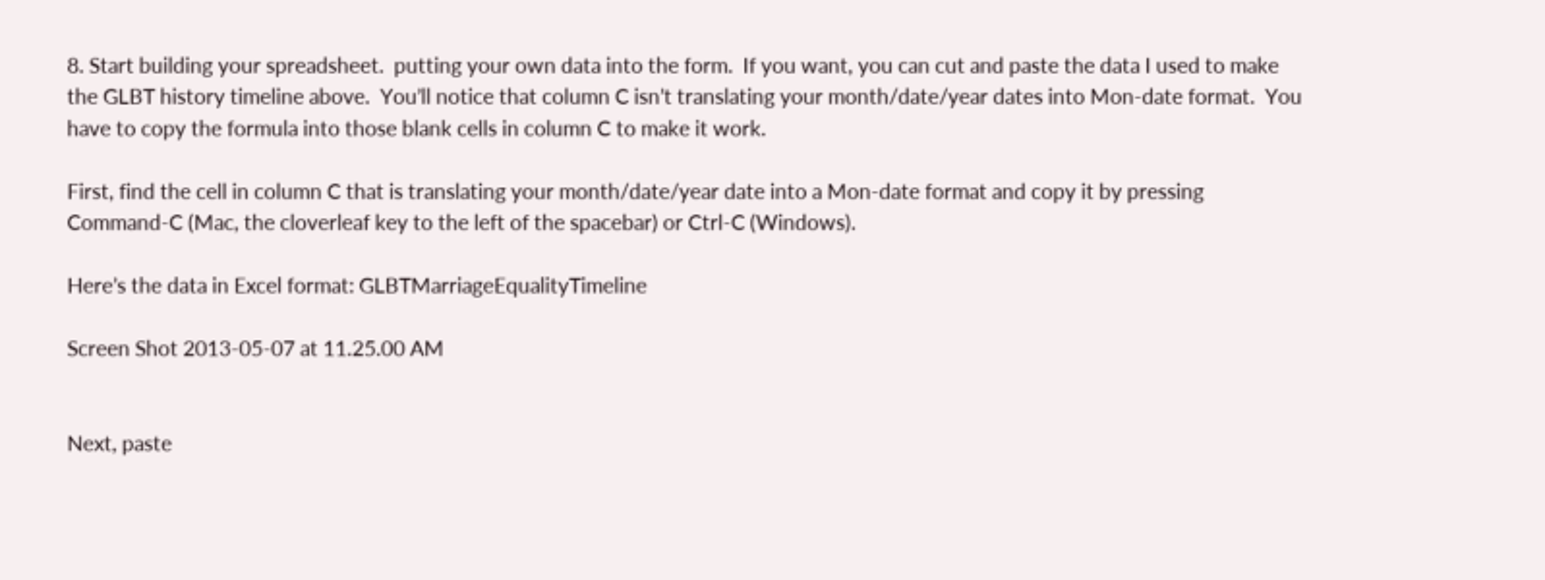8. Start building your spreadsheet.  putting your own data into the form.  If you want, you can cut and paste the data I used to make the GLBT history timeline above.  You’ll notice that column C isn’t translating your month/date/year dates into Mon-date format.  You have to copy the formula into those blank cells in column C to make it work.

First, find the cell in column C that is translating your month/date/year date into a Mon-date format and copy it by pressing Command-C (Mac, the cloverleaf key to the left of the spacebar) or Ctrl-C (Windows).

Here’s the data in Excel format: GLBTMarriageEqualityTimeline

Screen Shot 2013-05-07 at 11.25.00 AM


Next, paste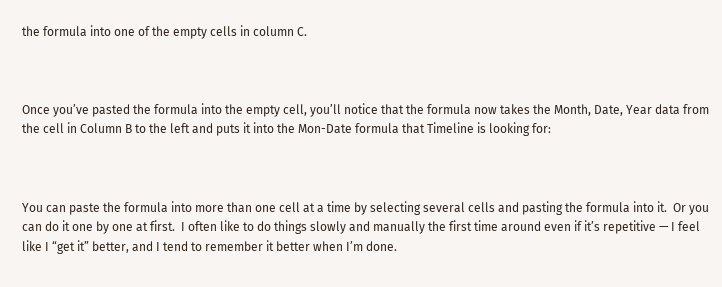the formula into one of the empty cells in column C.



Once you’ve pasted the formula into the empty cell, you’ll notice that the formula now takes the Month, Date, Year data from the cell in Column B to the left and puts it into the Mon-Date formula that Timeline is looking for:



You can paste the formula into more than one cell at a time by selecting several cells and pasting the formula into it.  Or you can do it one by one at first.  I often like to do things slowly and manually the first time around even if it’s repetitive — I feel like I “get it” better, and I tend to remember it better when I’m done.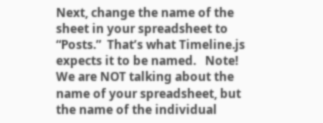Next, change the name of the sheet in your spreadsheet to “Posts.”  That’s what Timeline.js expects it to be named.   Note!  We are NOT talking about the name of your spreadsheet, but the name of the individual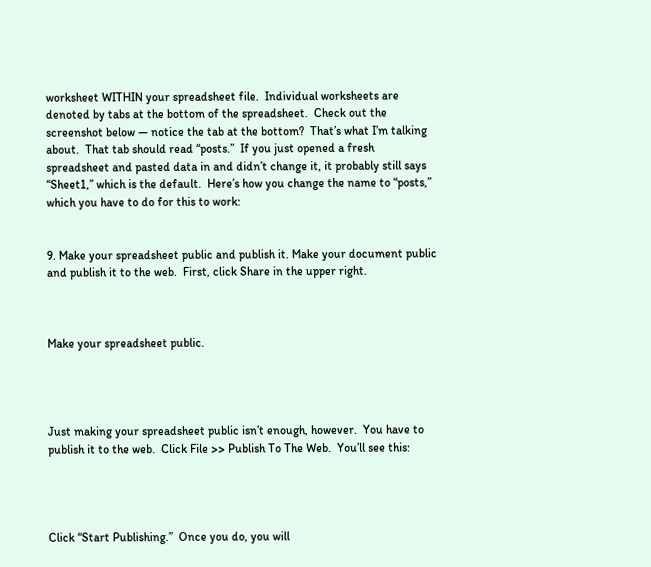worksheet WITHIN your spreadsheet file.  Individual worksheets are denoted by tabs at the bottom of the spreadsheet.  Check out the screenshot below — notice the tab at the bottom?  That’s what I’m talking about.  That tab should read “posts.”  If you just opened a fresh spreadsheet and pasted data in and didn’t change it, it probably still says “Sheet1,” which is the default.  Here’s how you change the name to “posts,” which you have to do for this to work:


9. Make your spreadsheet public and publish it. Make your document public and publish it to the web.  First, click Share in the upper right.



Make your spreadsheet public.




Just making your spreadsheet public isn’t enough, however.  You have to publish it to the web.  Click File >> Publish To The Web.  You’ll see this:




Click “Start Publishing.”  Once you do, you will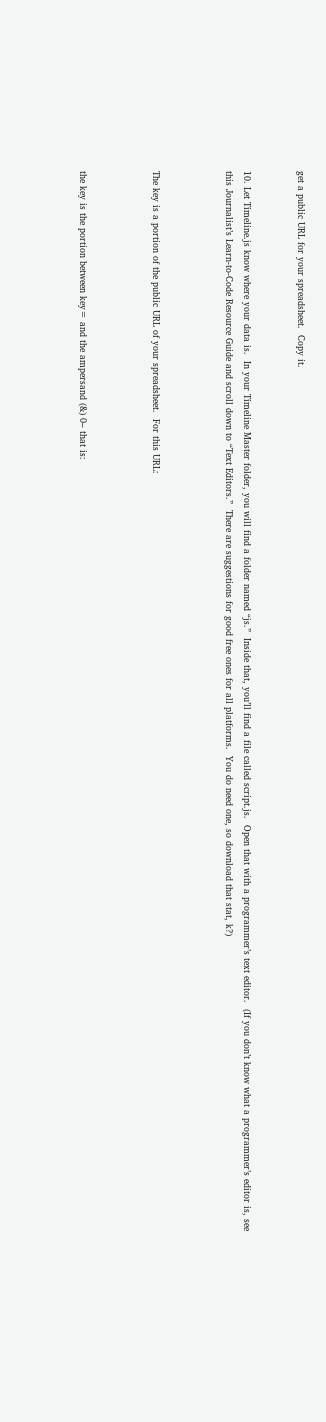get a public URL for your spreadsheet.  Copy it.


10. Let Timeline.js know where your data is.  In your Timeline Master folder, you will find a folder named “js.”  Inside that, you’ll find a file called script.js.  Open that with a programmer’s text editor.  (If you don’t know what a programmer’s editor is, see this Journalist’s Learn-to-Code Resource Guide and scroll down to “Text Editors.”  There are suggestions for good free ones for all platforms.  You do need one, so download that stat, k?)



The key is a portion of the public URL of your spreadsheet.  For this URL:



the key is the portion between key= and the ampersand (&) 0– that is: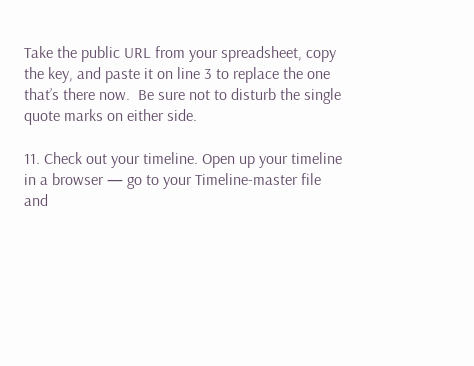Take the public URL from your spreadsheet, copy the key, and paste it on line 3 to replace the one that’s there now.  Be sure not to disturb the single quote marks on either side.

11. Check out your timeline. Open up your timeline in a browser — go to your Timeline-master file and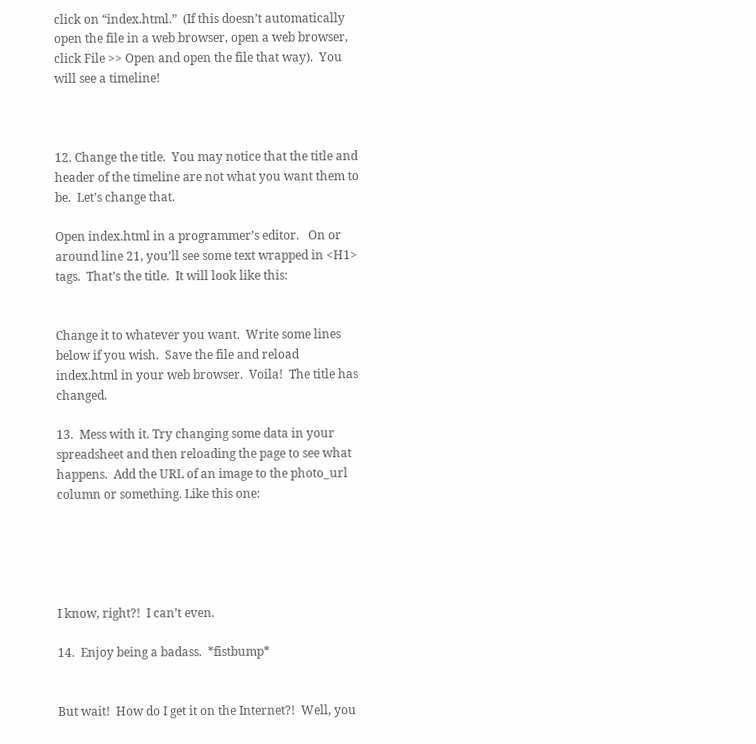click on “index.html.”  (If this doesn’t automatically open the file in a web browser, open a web browser, click File >> Open and open the file that way).  You will see a timeline!



12. Change the title.  You may notice that the title and header of the timeline are not what you want them to be.  Let’s change that.

Open index.html in a programmer’s editor.   On or around line 21, you’ll see some text wrapped in <H1> tags.  That’s the title.  It will look like this:


Change it to whatever you want.  Write some lines below if you wish.  Save the file and reload index.html in your web browser.  Voila!  The title has changed.

13.  Mess with it. Try changing some data in your spreadsheet and then reloading the page to see what happens.  Add the URL of an image to the photo_url column or something. Like this one:





I know, right?!  I can’t even.

14.  Enjoy being a badass.  *fistbump*


But wait!  How do I get it on the Internet?!  Well, you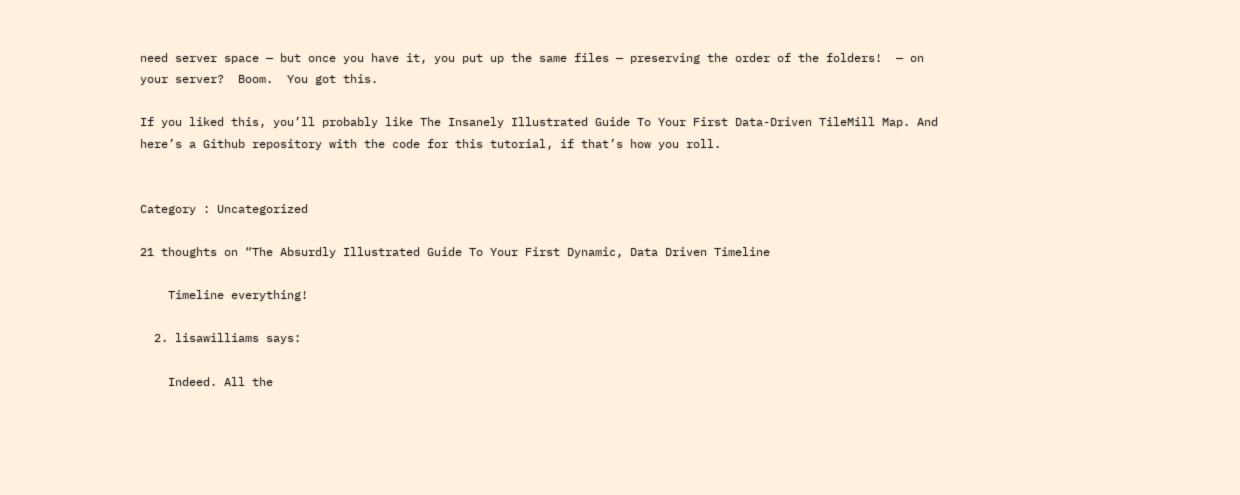need server space — but once you have it, you put up the same files — preserving the order of the folders!  — on your server?  Boom.  You got this.

If you liked this, you’ll probably like The Insanely Illustrated Guide To Your First Data-Driven TileMill Map. And here’s a Github repository with the code for this tutorial, if that’s how you roll.


Category : Uncategorized

21 thoughts on “The Absurdly Illustrated Guide To Your First Dynamic, Data Driven Timeline

    Timeline everything!

  2. lisawilliams says:

    Indeed. All the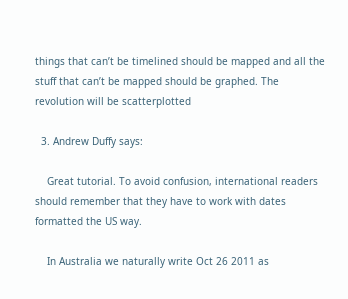things that can’t be timelined should be mapped and all the stuff that can’t be mapped should be graphed. The revolution will be scatterplotted

  3. Andrew Duffy says:

    Great tutorial. To avoid confusion, international readers should remember that they have to work with dates formatted the US way.

    In Australia we naturally write Oct 26 2011 as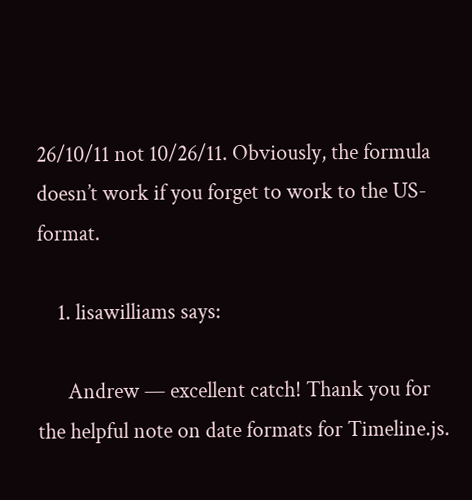26/10/11 not 10/26/11. Obviously, the formula doesn’t work if you forget to work to the US-format.

    1. lisawilliams says:

      Andrew — excellent catch! Thank you for the helpful note on date formats for Timeline.js.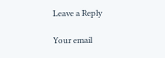Leave a Reply

Your email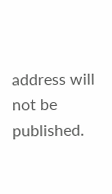address will not be published.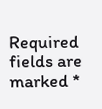Required fields are marked *